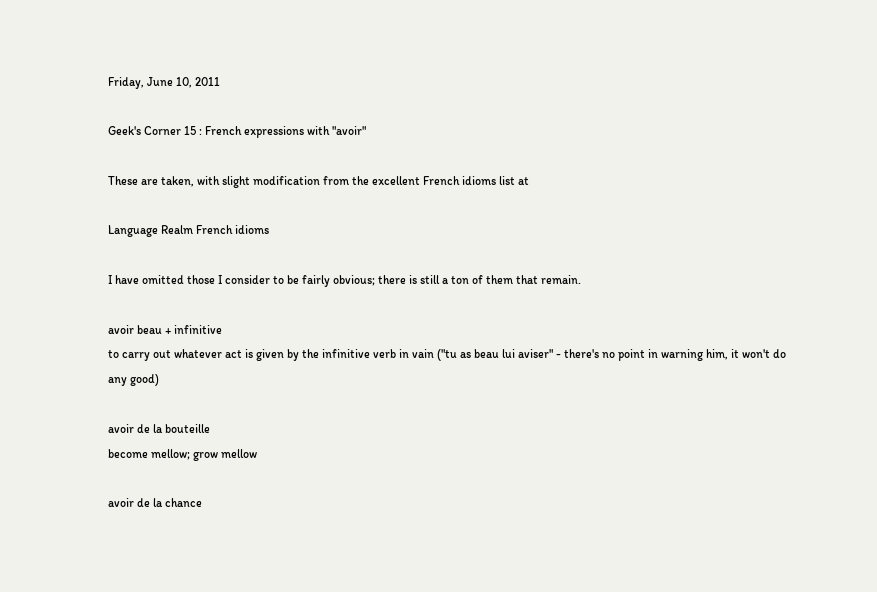Friday, June 10, 2011

Geek's Corner 15 : French expressions with "avoir"

These are taken, with slight modification from the excellent French idioms list at

Language Realm French idioms

I have omitted those I consider to be fairly obvious; there is still a ton of them that remain.

avoir beau + infinitive
to carry out whatever act is given by the infinitive verb in vain ("tu as beau lui aviser" - there's no point in warning him, it won't do any good)

avoir de la bouteille
become mellow; grow mellow

avoir de la chance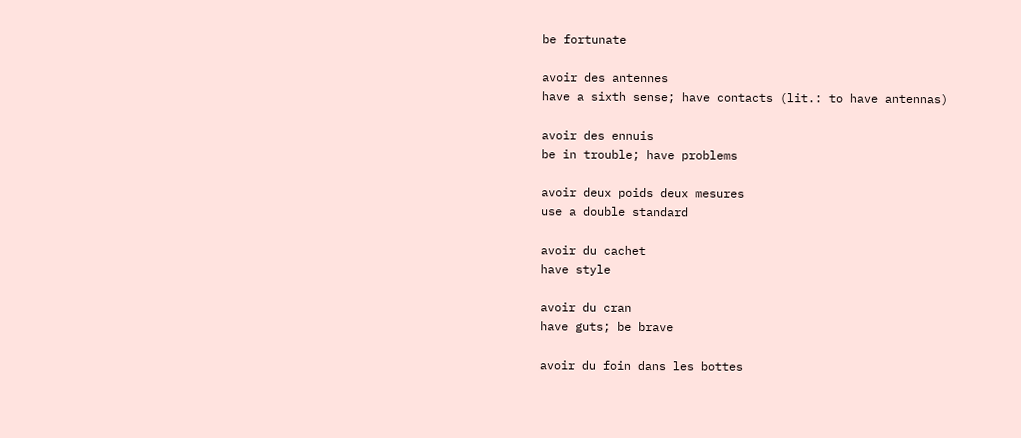be fortunate

avoir des antennes
have a sixth sense; have contacts (lit.: to have antennas)

avoir des ennuis
be in trouble; have problems

avoir deux poids deux mesures
use a double standard

avoir du cachet
have style

avoir du cran
have guts; be brave

avoir du foin dans les bottes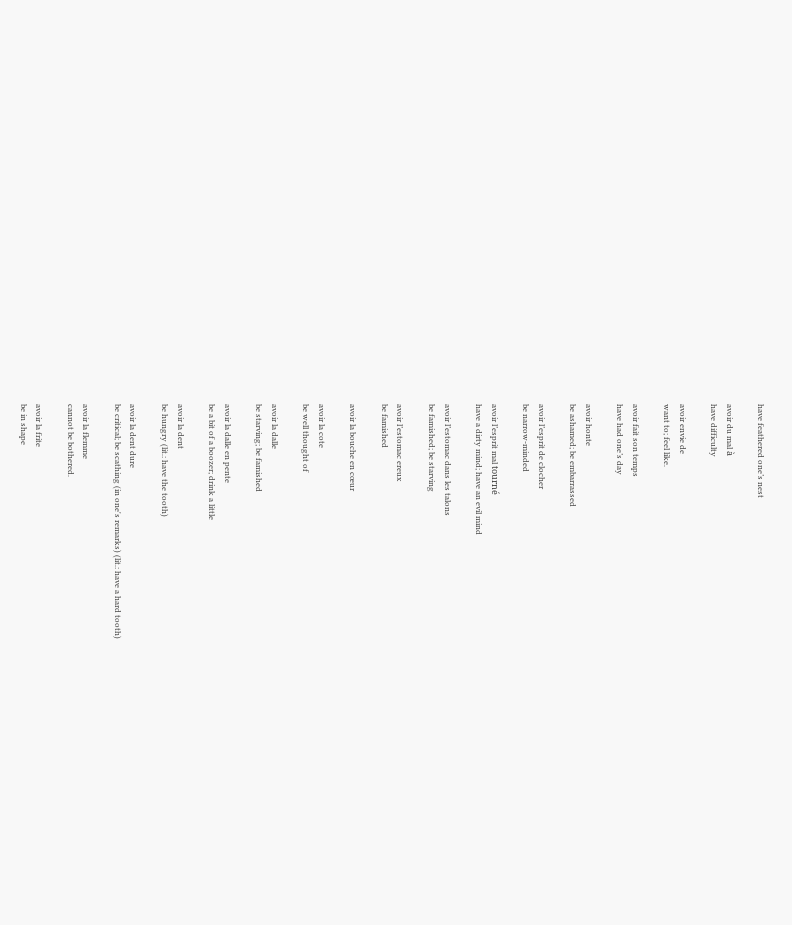have feathered one’s nest

avoir du mal à
have difficulty

avoir envie de
want to; feel like.

avoir fait son temps
have had one’s day

avoir honte
be ashamed; be embarrassed

avoir l’esprit de clocher
be narrow-minded

avoir l’esprit mal tourné
have a dirty mind; have an evil mind

avoir l’estomac dans les talons
be famished; be starving

avoir l’estomac ereux
be famished

avoir la bouche en cœur

avoir la cote
be well thought of

avoir la dalle
be starving; be famished

avoir la dalle en pente
be a bit of a boozer; drink a little

avoir la dent
be hungry (lit.: have the tooth)

avoir la dent dure
be critical; be scathing (in one's remarks) (lit.: have a hard tooth)

avoir la flemme
cannot be bothered.

avoir la frite
be in shape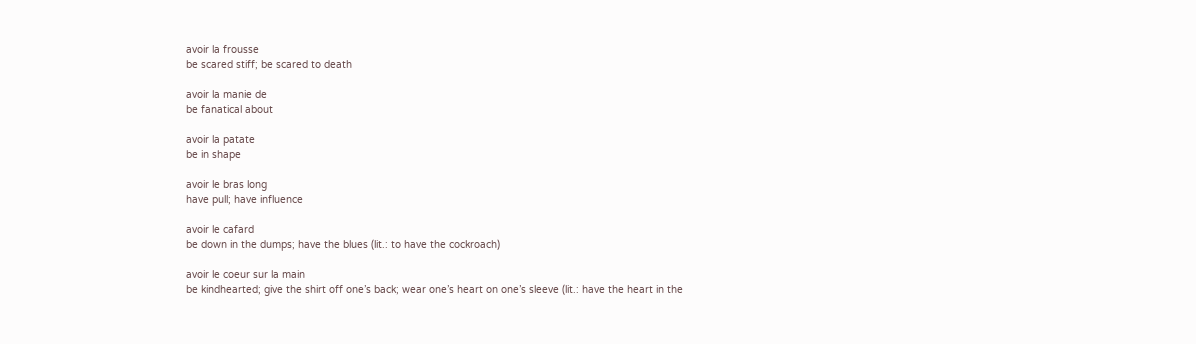avoir la frousse
be scared stiff; be scared to death

avoir la manie de
be fanatical about

avoir la patate
be in shape

avoir le bras long
have pull; have influence

avoir le cafard
be down in the dumps; have the blues (lit.: to have the cockroach)

avoir le coeur sur la main
be kindhearted; give the shirt off one’s back; wear one’s heart on one’s sleeve (lit.: have the heart in the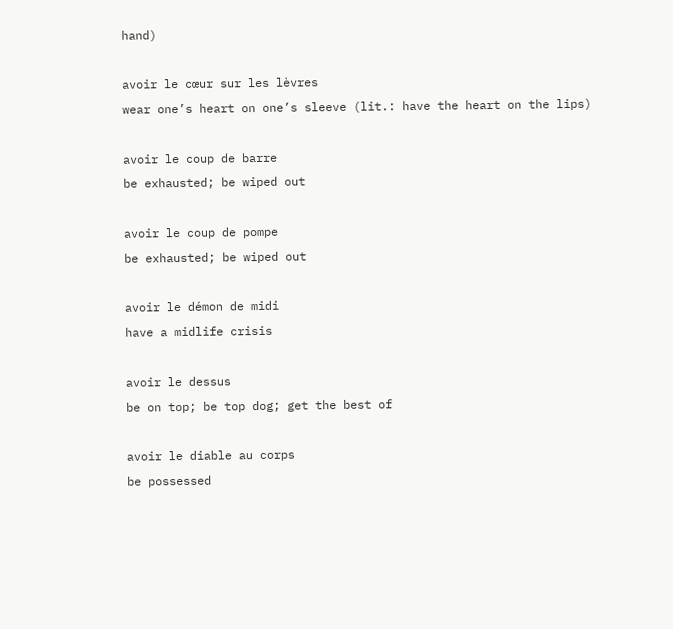hand)

avoir le cœur sur les lèvres
wear one’s heart on one’s sleeve (lit.: have the heart on the lips)

avoir le coup de barre
be exhausted; be wiped out

avoir le coup de pompe
be exhausted; be wiped out

avoir le démon de midi
have a midlife crisis

avoir le dessus
be on top; be top dog; get the best of

avoir le diable au corps
be possessed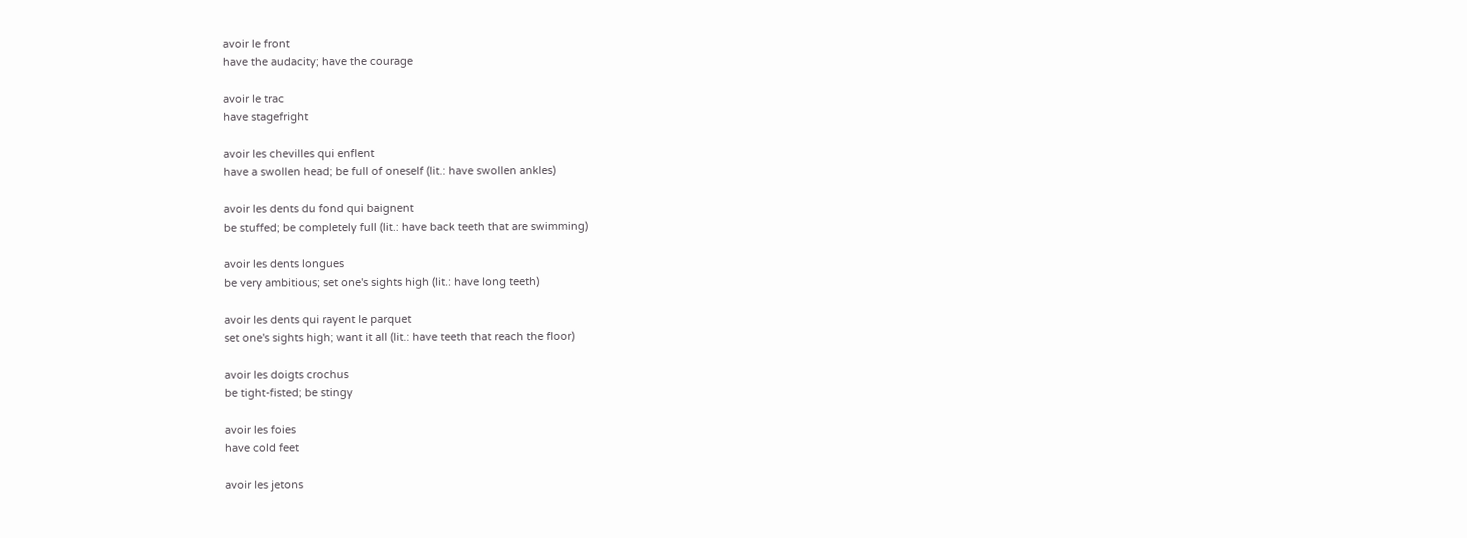avoir le front
have the audacity; have the courage

avoir le trac
have stagefright

avoir les chevilles qui enflent
have a swollen head; be full of oneself (lit.: have swollen ankles)

avoir les dents du fond qui baignent
be stuffed; be completely full (lit.: have back teeth that are swimming)

avoir les dents longues
be very ambitious; set one's sights high (lit.: have long teeth)

avoir les dents qui rayent le parquet
set one's sights high; want it all (lit.: have teeth that reach the floor)

avoir les doigts crochus
be tight-fisted; be stingy

avoir les foies
have cold feet

avoir les jetons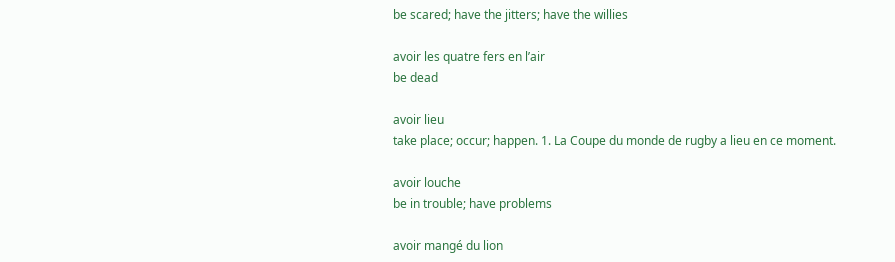be scared; have the jitters; have the willies

avoir les quatre fers en l’air
be dead

avoir lieu
take place; occur; happen. 1. La Coupe du monde de rugby a lieu en ce moment.

avoir louche
be in trouble; have problems

avoir mangé du lion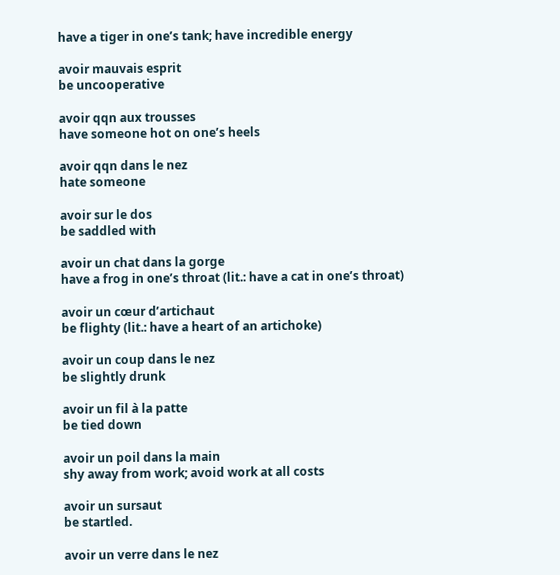have a tiger in one’s tank; have incredible energy

avoir mauvais esprit
be uncooperative

avoir qqn aux trousses
have someone hot on one’s heels

avoir qqn dans le nez
hate someone

avoir sur le dos
be saddled with

avoir un chat dans la gorge
have a frog in one’s throat (lit.: have a cat in one’s throat)

avoir un cœur d’artichaut
be flighty (lit.: have a heart of an artichoke)

avoir un coup dans le nez
be slightly drunk

avoir un fil à la patte
be tied down

avoir un poil dans la main
shy away from work; avoid work at all costs

avoir un sursaut
be startled.

avoir un verre dans le nez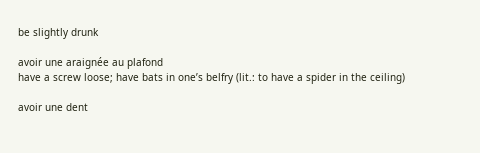be slightly drunk

avoir une araignée au plafond
have a screw loose; have bats in one’s belfry (lit.: to have a spider in the ceiling)

avoir une dent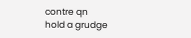contre qn
hold a grudge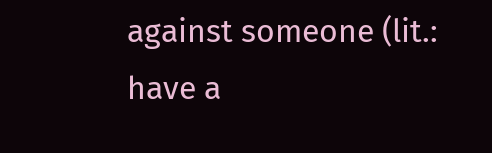against someone (lit.: have a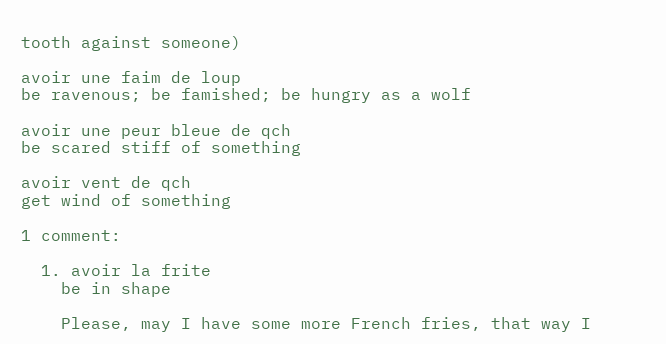tooth against someone)

avoir une faim de loup
be ravenous; be famished; be hungry as a wolf

avoir une peur bleue de qch
be scared stiff of something

avoir vent de qch
get wind of something

1 comment:

  1. avoir la frite
    be in shape

    Please, may I have some more French fries, that way I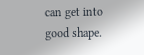can get into good shape.